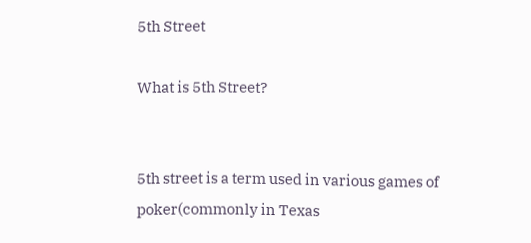5th Street

What is 5th Street?


5th street is a term used in various games of poker(commonly in Texas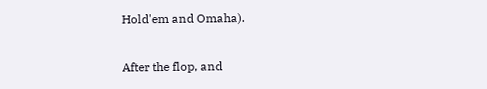Hold'em and Omaha).

After the flop, and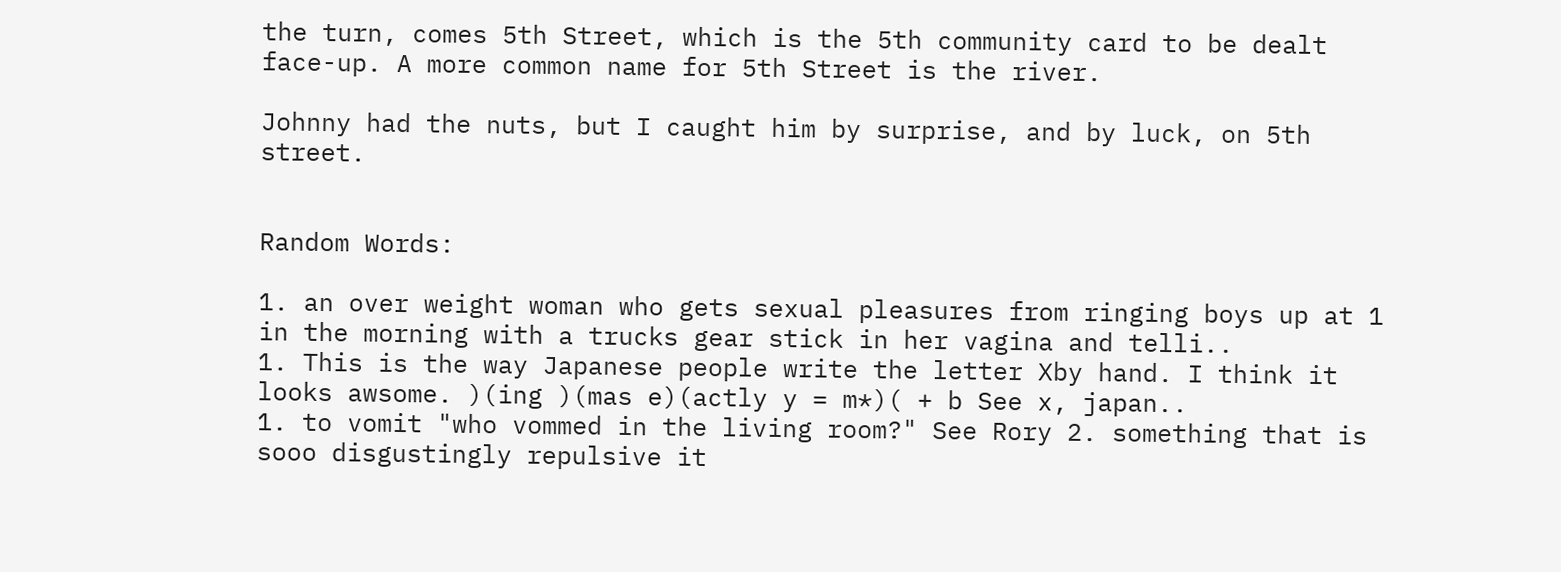the turn, comes 5th Street, which is the 5th community card to be dealt face-up. A more common name for 5th Street is the river.

Johnny had the nuts, but I caught him by surprise, and by luck, on 5th street.


Random Words:

1. an over weight woman who gets sexual pleasures from ringing boys up at 1 in the morning with a trucks gear stick in her vagina and telli..
1. This is the way Japanese people write the letter Xby hand. I think it looks awsome. )(ing )(mas e)(actly y = m*)( + b See x, japan..
1. to vomit "who vommed in the living room?" See Rory 2. something that is sooo disgustingly repulsive it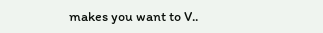makes you want to V..